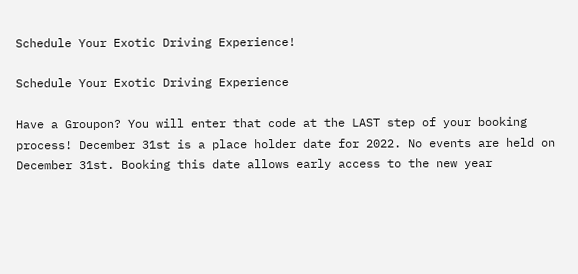Schedule Your Exotic Driving Experience!

Schedule Your Exotic Driving Experience

Have a Groupon? You will enter that code at the LAST step of your booking process! December 31st is a place holder date for 2022. No events are held on December 31st. Booking this date allows early access to the new year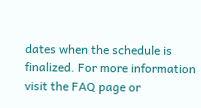dates when the schedule is finalized. For more information visit the FAQ page or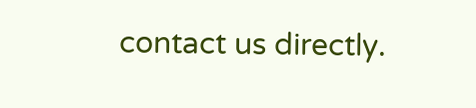contact us directly.